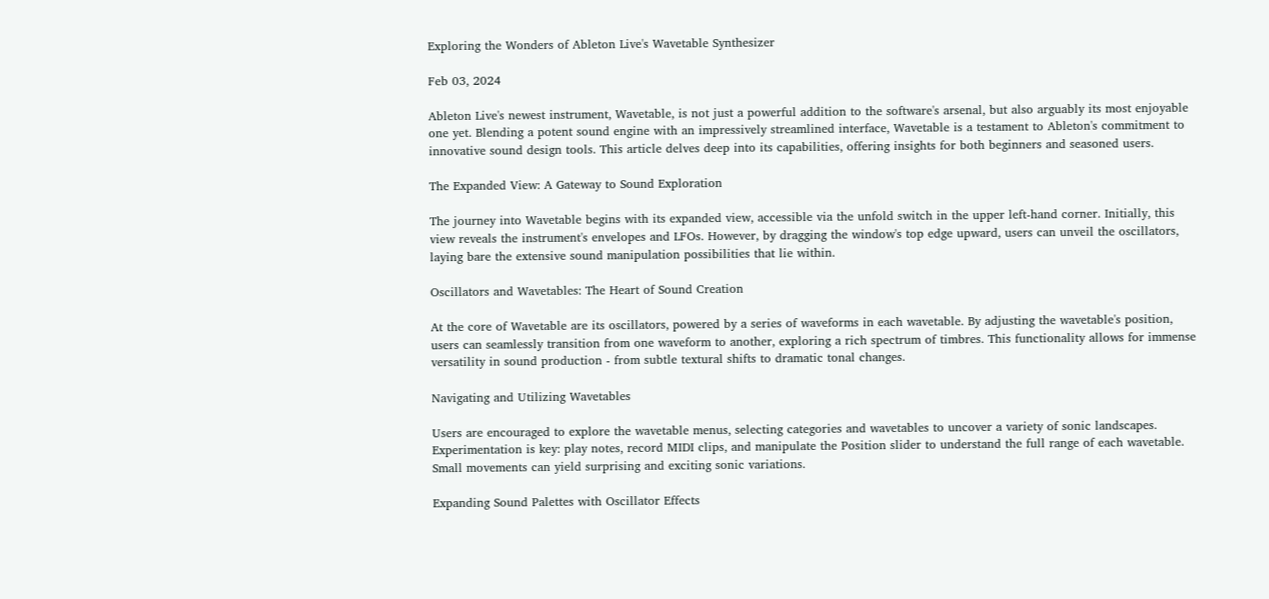Exploring the Wonders of Ableton Live's Wavetable Synthesizer

Feb 03, 2024

Ableton Live's newest instrument, Wavetable, is not just a powerful addition to the software's arsenal, but also arguably its most enjoyable one yet. Blending a potent sound engine with an impressively streamlined interface, Wavetable is a testament to Ableton's commitment to innovative sound design tools. This article delves deep into its capabilities, offering insights for both beginners and seasoned users.

The Expanded View: A Gateway to Sound Exploration

The journey into Wavetable begins with its expanded view, accessible via the unfold switch in the upper left-hand corner. Initially, this view reveals the instrument's envelopes and LFOs. However, by dragging the window's top edge upward, users can unveil the oscillators, laying bare the extensive sound manipulation possibilities that lie within.

Oscillators and Wavetables: The Heart of Sound Creation

At the core of Wavetable are its oscillators, powered by a series of waveforms in each wavetable. By adjusting the wavetable's position, users can seamlessly transition from one waveform to another, exploring a rich spectrum of timbres. This functionality allows for immense versatility in sound production - from subtle textural shifts to dramatic tonal changes.

Navigating and Utilizing Wavetables

Users are encouraged to explore the wavetable menus, selecting categories and wavetables to uncover a variety of sonic landscapes. Experimentation is key: play notes, record MIDI clips, and manipulate the Position slider to understand the full range of each wavetable. Small movements can yield surprising and exciting sonic variations.

Expanding Sound Palettes with Oscillator Effects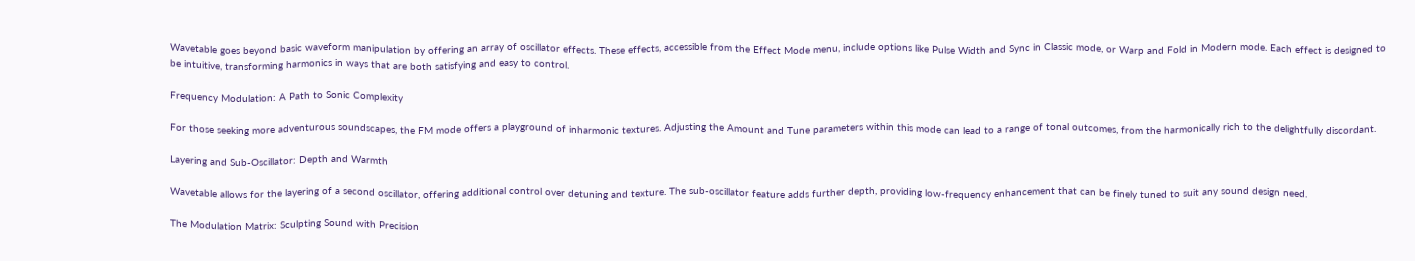Wavetable goes beyond basic waveform manipulation by offering an array of oscillator effects. These effects, accessible from the Effect Mode menu, include options like Pulse Width and Sync in Classic mode, or Warp and Fold in Modern mode. Each effect is designed to be intuitive, transforming harmonics in ways that are both satisfying and easy to control.

Frequency Modulation: A Path to Sonic Complexity

For those seeking more adventurous soundscapes, the FM mode offers a playground of inharmonic textures. Adjusting the Amount and Tune parameters within this mode can lead to a range of tonal outcomes, from the harmonically rich to the delightfully discordant.

Layering and Sub-Oscillator: Depth and Warmth

Wavetable allows for the layering of a second oscillator, offering additional control over detuning and texture. The sub-oscillator feature adds further depth, providing low-frequency enhancement that can be finely tuned to suit any sound design need.

The Modulation Matrix: Sculpting Sound with Precision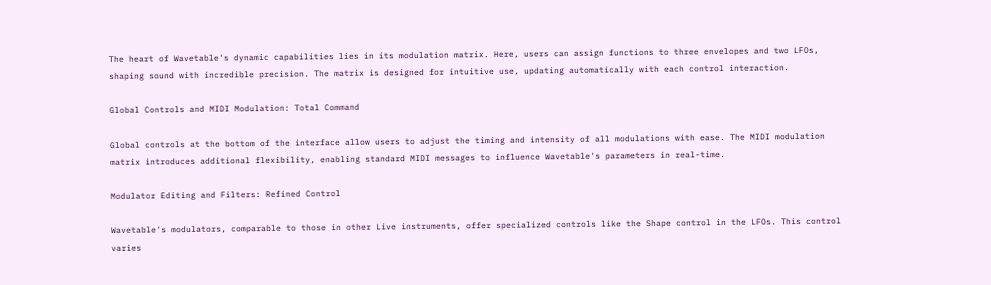The heart of Wavetable's dynamic capabilities lies in its modulation matrix. Here, users can assign functions to three envelopes and two LFOs, shaping sound with incredible precision. The matrix is designed for intuitive use, updating automatically with each control interaction.

Global Controls and MIDI Modulation: Total Command

Global controls at the bottom of the interface allow users to adjust the timing and intensity of all modulations with ease. The MIDI modulation matrix introduces additional flexibility, enabling standard MIDI messages to influence Wavetable's parameters in real-time.

Modulator Editing and Filters: Refined Control

Wavetable's modulators, comparable to those in other Live instruments, offer specialized controls like the Shape control in the LFOs. This control varies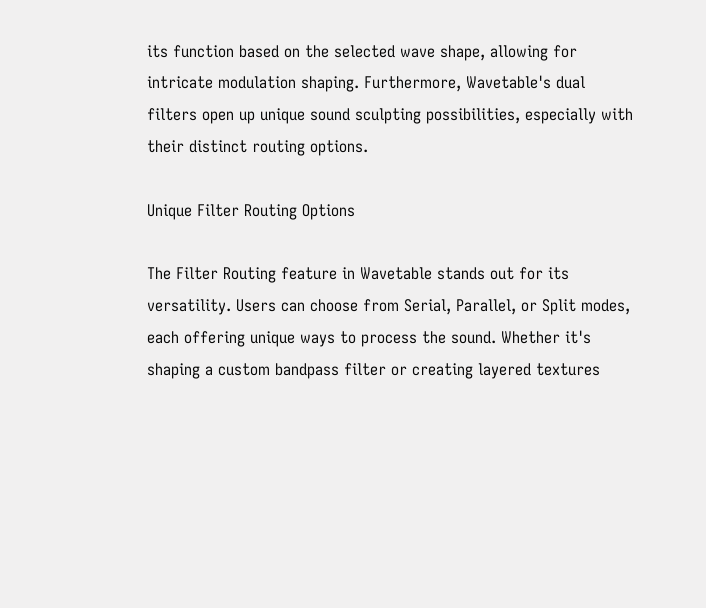its function based on the selected wave shape, allowing for intricate modulation shaping. Furthermore, Wavetable's dual filters open up unique sound sculpting possibilities, especially with their distinct routing options.

Unique Filter Routing Options

The Filter Routing feature in Wavetable stands out for its versatility. Users can choose from Serial, Parallel, or Split modes, each offering unique ways to process the sound. Whether it's shaping a custom bandpass filter or creating layered textures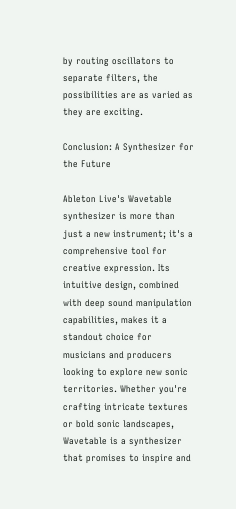by routing oscillators to separate filters, the possibilities are as varied as they are exciting.

Conclusion: A Synthesizer for the Future

Ableton Live's Wavetable synthesizer is more than just a new instrument; it's a comprehensive tool for creative expression. Its intuitive design, combined with deep sound manipulation capabilities, makes it a standout choice for musicians and producers looking to explore new sonic territories. Whether you're crafting intricate textures or bold sonic landscapes, Wavetable is a synthesizer that promises to inspire and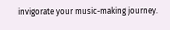invigorate your music-making journey.